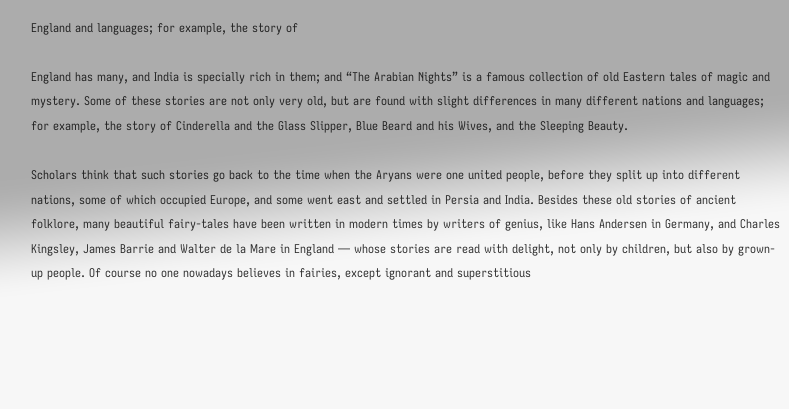England and languages; for example, the story of

England has many, and India is specially rich in them; and “The Arabian Nights” is a famous collection of old Eastern tales of magic and mystery. Some of these stories are not only very old, but are found with slight differences in many different nations and languages; for example, the story of Cinderella and the Glass Slipper, Blue Beard and his Wives, and the Sleeping Beauty.

Scholars think that such stories go back to the time when the Aryans were one united people, before they split up into different nations, some of which occupied Europe, and some went east and settled in Persia and India. Besides these old stories of ancient folklore, many beautiful fairy-tales have been written in modern times by writers of genius, like Hans Andersen in Germany, and Charles Kingsley, James Barrie and Walter de la Mare in England — whose stories are read with delight, not only by children, but also by grown-up people. Of course no one nowadays believes in fairies, except ignorant and superstitious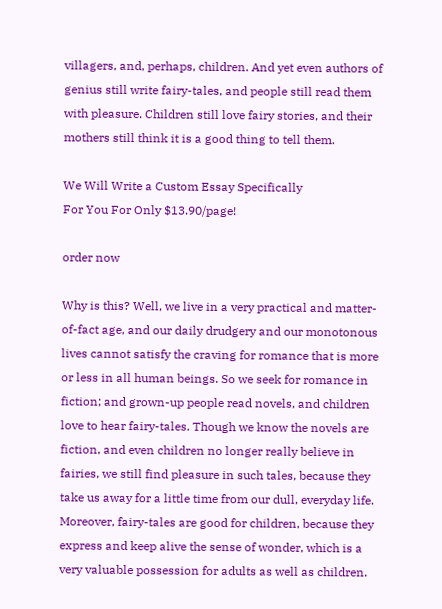villagers, and, perhaps, children. And yet even authors of genius still write fairy-tales, and people still read them with pleasure. Children still love fairy stories, and their mothers still think it is a good thing to tell them.

We Will Write a Custom Essay Specifically
For You For Only $13.90/page!

order now

Why is this? Well, we live in a very practical and matter-of-fact age, and our daily drudgery and our monotonous lives cannot satisfy the craving for romance that is more or less in all human beings. So we seek for romance in fiction; and grown-up people read novels, and children love to hear fairy-tales. Though we know the novels are fiction, and even children no longer really believe in fairies, we still find pleasure in such tales, because they take us away for a little time from our dull, everyday life. Moreover, fairy-tales are good for children, because they express and keep alive the sense of wonder, which is a very valuable possession for adults as well as children.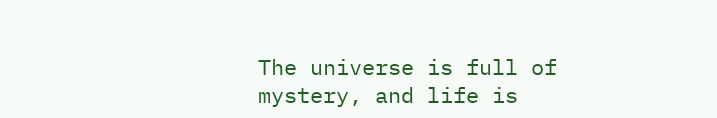The universe is full of mystery, and life is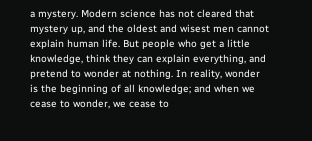a mystery. Modern science has not cleared that mystery up, and the oldest and wisest men cannot explain human life. But people who get a little knowledge, think they can explain everything, and pretend to wonder at nothing. In reality, wonder is the beginning of all knowledge; and when we cease to wonder, we cease to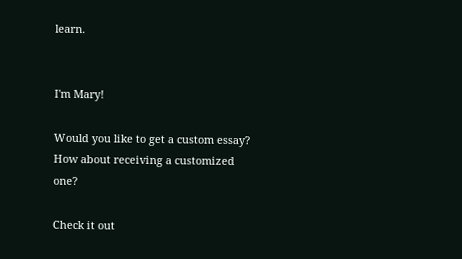learn.


I'm Mary!

Would you like to get a custom essay? How about receiving a customized one?

Check it out